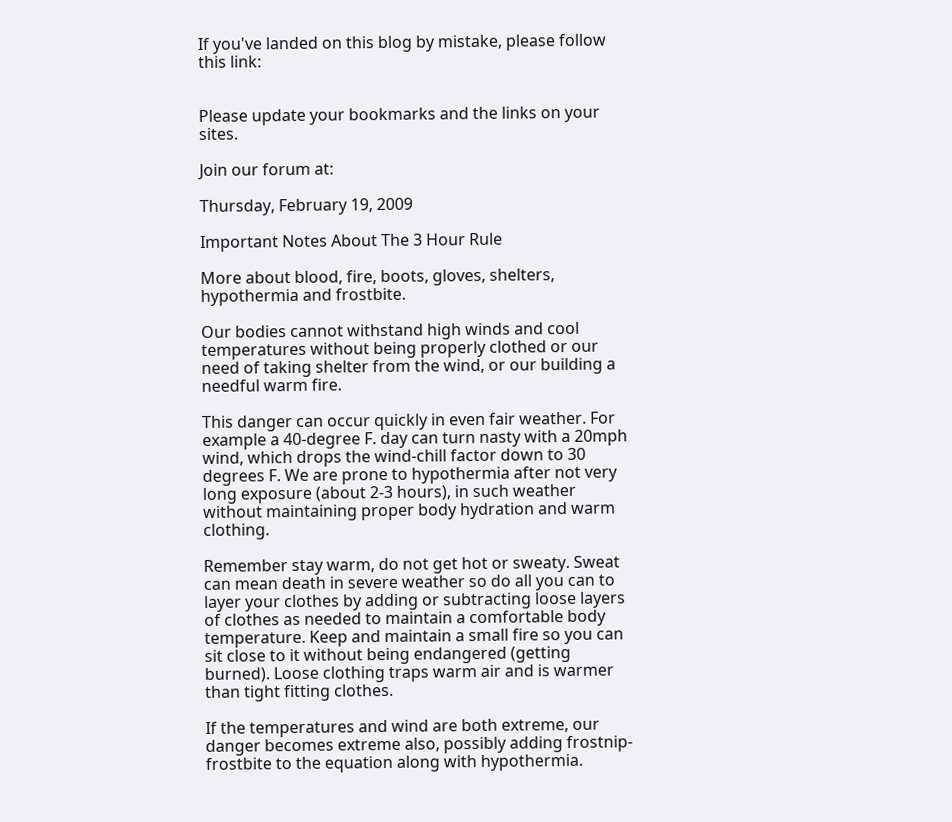If you've landed on this blog by mistake, please follow this link:


Please update your bookmarks and the links on your sites.

Join our forum at:

Thursday, February 19, 2009

Important Notes About The 3 Hour Rule

More about blood, fire, boots, gloves, shelters, hypothermia and frostbite.

Our bodies cannot withstand high winds and cool temperatures without being properly clothed or our need of taking shelter from the wind, or our building a needful warm fire.

This danger can occur quickly in even fair weather. For example a 40-degree F. day can turn nasty with a 20mph wind, which drops the wind-chill factor down to 30 degrees F. We are prone to hypothermia after not very long exposure (about 2-3 hours), in such weather without maintaining proper body hydration and warm clothing.

Remember stay warm, do not get hot or sweaty. Sweat can mean death in severe weather so do all you can to layer your clothes by adding or subtracting loose layers of clothes as needed to maintain a comfortable body temperature. Keep and maintain a small fire so you can sit close to it without being endangered (getting burned). Loose clothing traps warm air and is warmer than tight fitting clothes.

If the temperatures and wind are both extreme, our danger becomes extreme also, possibly adding frostnip-frostbite to the equation along with hypothermia.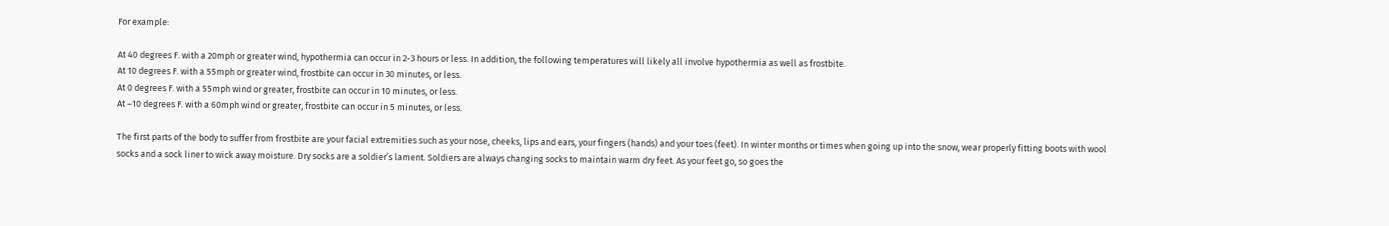For example:

At 40 degrees F. with a 20mph or greater wind, hypothermia can occur in 2-3 hours or less. In addition, the following temperatures will likely all involve hypothermia as well as frostbite.
At 10 degrees F. with a 55mph or greater wind, frostbite can occur in 30 minutes, or less.
At 0 degrees F. with a 55mph wind or greater, frostbite can occur in 10 minutes, or less.
At –10 degrees F. with a 60mph wind or greater, frostbite can occur in 5 minutes, or less.

The first parts of the body to suffer from frostbite are your facial extremities such as your nose, cheeks, lips and ears, your fingers (hands) and your toes (feet). In winter months or times when going up into the snow, wear properly fitting boots with wool socks and a sock liner to wick away moisture. Dry socks are a soldier’s lament. Soldiers are always changing socks to maintain warm dry feet. As your feet go, so goes the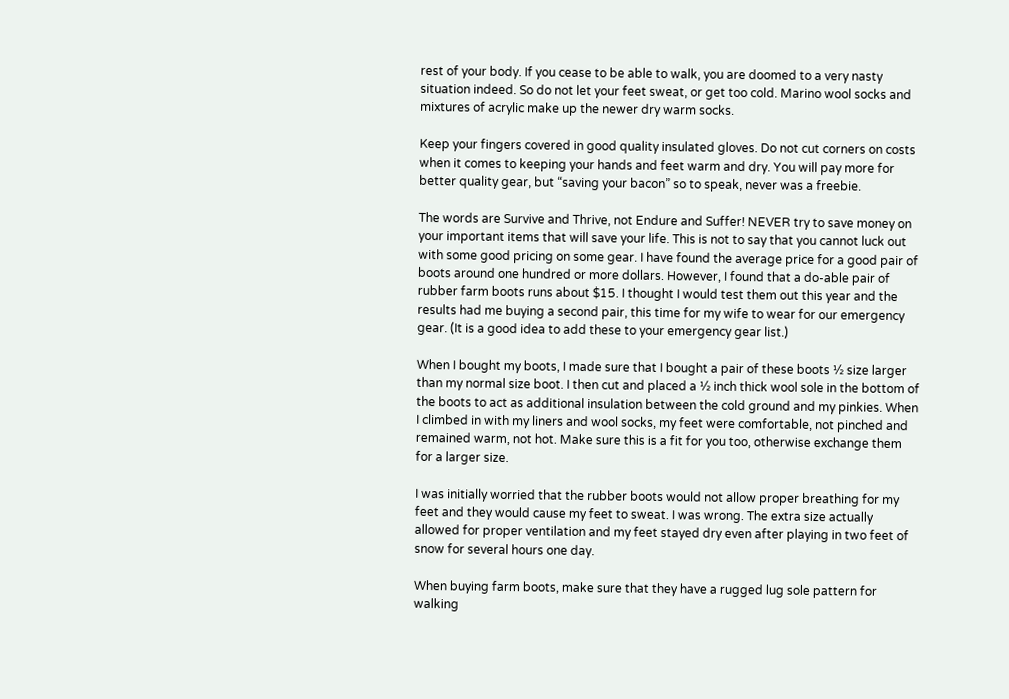rest of your body. If you cease to be able to walk, you are doomed to a very nasty situation indeed. So do not let your feet sweat, or get too cold. Marino wool socks and mixtures of acrylic make up the newer dry warm socks.

Keep your fingers covered in good quality insulated gloves. Do not cut corners on costs when it comes to keeping your hands and feet warm and dry. You will pay more for better quality gear, but “saving your bacon” so to speak, never was a freebie.

The words are Survive and Thrive, not Endure and Suffer! NEVER try to save money on your important items that will save your life. This is not to say that you cannot luck out with some good pricing on some gear. I have found the average price for a good pair of boots around one hundred or more dollars. However, I found that a do-able pair of rubber farm boots runs about $15. I thought I would test them out this year and the results had me buying a second pair, this time for my wife to wear for our emergency gear. (It is a good idea to add these to your emergency gear list.)

When I bought my boots, I made sure that I bought a pair of these boots ½ size larger than my normal size boot. I then cut and placed a ½ inch thick wool sole in the bottom of the boots to act as additional insulation between the cold ground and my pinkies. When I climbed in with my liners and wool socks, my feet were comfortable, not pinched and remained warm, not hot. Make sure this is a fit for you too, otherwise exchange them for a larger size.

I was initially worried that the rubber boots would not allow proper breathing for my feet and they would cause my feet to sweat. I was wrong. The extra size actually allowed for proper ventilation and my feet stayed dry even after playing in two feet of snow for several hours one day.

When buying farm boots, make sure that they have a rugged lug sole pattern for walking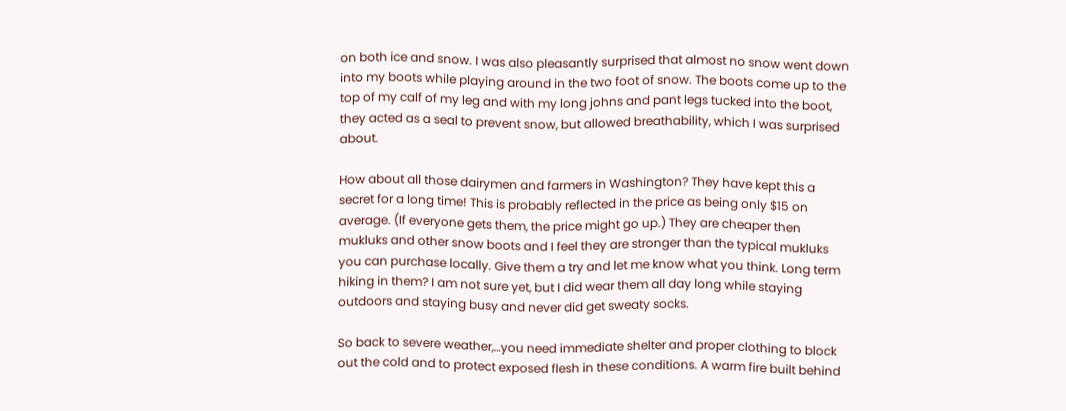on both ice and snow. I was also pleasantly surprised that almost no snow went down into my boots while playing around in the two foot of snow. The boots come up to the top of my calf of my leg and with my long johns and pant legs tucked into the boot, they acted as a seal to prevent snow, but allowed breathability, which I was surprised about.

How about all those dairymen and farmers in Washington? They have kept this a secret for a long time! This is probably reflected in the price as being only $15 on average. (If everyone gets them, the price might go up.) They are cheaper then mukluks and other snow boots and I feel they are stronger than the typical mukluks you can purchase locally. Give them a try and let me know what you think. Long term hiking in them? I am not sure yet, but I did wear them all day long while staying outdoors and staying busy and never did get sweaty socks.

So back to severe weather,…you need immediate shelter and proper clothing to block out the cold and to protect exposed flesh in these conditions. A warm fire built behind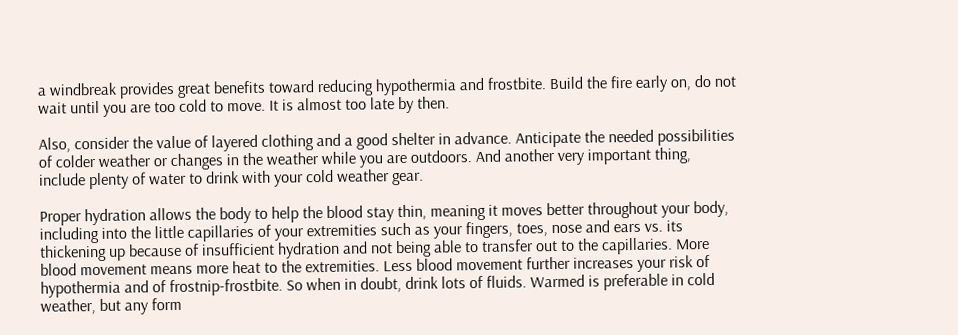a windbreak provides great benefits toward reducing hypothermia and frostbite. Build the fire early on, do not wait until you are too cold to move. It is almost too late by then.

Also, consider the value of layered clothing and a good shelter in advance. Anticipate the needed possibilities of colder weather or changes in the weather while you are outdoors. And another very important thing, include plenty of water to drink with your cold weather gear.

Proper hydration allows the body to help the blood stay thin, meaning it moves better throughout your body, including into the little capillaries of your extremities such as your fingers, toes, nose and ears vs. its thickening up because of insufficient hydration and not being able to transfer out to the capillaries. More blood movement means more heat to the extremities. Less blood movement further increases your risk of hypothermia and of frostnip-frostbite. So when in doubt, drink lots of fluids. Warmed is preferable in cold weather, but any form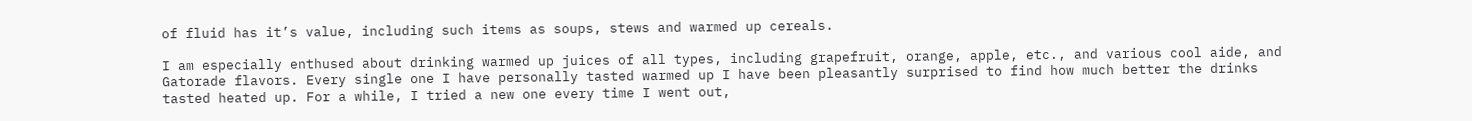of fluid has it’s value, including such items as soups, stews and warmed up cereals.

I am especially enthused about drinking warmed up juices of all types, including grapefruit, orange, apple, etc., and various cool aide, and Gatorade flavors. Every single one I have personally tasted warmed up I have been pleasantly surprised to find how much better the drinks tasted heated up. For a while, I tried a new one every time I went out,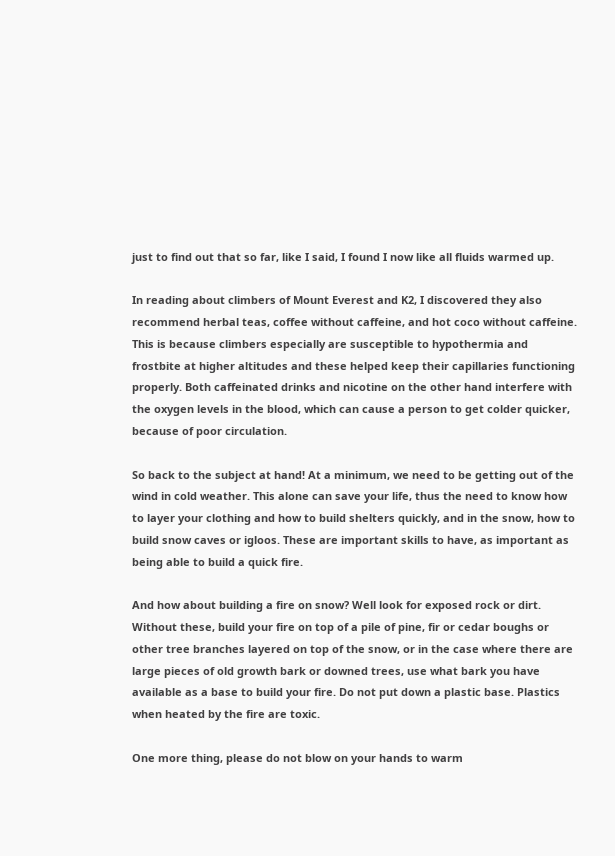just to find out that so far, like I said, I found I now like all fluids warmed up.

In reading about climbers of Mount Everest and K2, I discovered they also recommend herbal teas, coffee without caffeine, and hot coco without caffeine. This is because climbers especially are susceptible to hypothermia and frostbite at higher altitudes and these helped keep their capillaries functioning properly. Both caffeinated drinks and nicotine on the other hand interfere with the oxygen levels in the blood, which can cause a person to get colder quicker, because of poor circulation.

So back to the subject at hand! At a minimum, we need to be getting out of the wind in cold weather. This alone can save your life, thus the need to know how to layer your clothing and how to build shelters quickly, and in the snow, how to build snow caves or igloos. These are important skills to have, as important as being able to build a quick fire.

And how about building a fire on snow? Well look for exposed rock or dirt. Without these, build your fire on top of a pile of pine, fir or cedar boughs or other tree branches layered on top of the snow, or in the case where there are large pieces of old growth bark or downed trees, use what bark you have available as a base to build your fire. Do not put down a plastic base. Plastics when heated by the fire are toxic.

One more thing, please do not blow on your hands to warm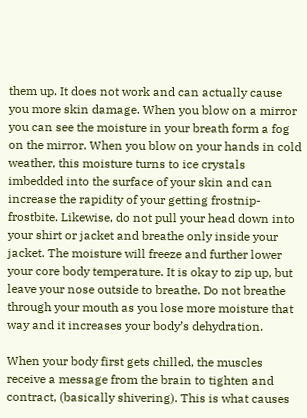them up. It does not work and can actually cause you more skin damage. When you blow on a mirror you can see the moisture in your breath form a fog on the mirror. When you blow on your hands in cold weather, this moisture turns to ice crystals imbedded into the surface of your skin and can increase the rapidity of your getting frostnip-frostbite. Likewise, do not pull your head down into your shirt or jacket and breathe only inside your jacket. The moisture will freeze and further lower your core body temperature. It is okay to zip up, but leave your nose outside to breathe. Do not breathe through your mouth as you lose more moisture that way and it increases your body’s dehydration.

When your body first gets chilled, the muscles receive a message from the brain to tighten and contract, (basically shivering). This is what causes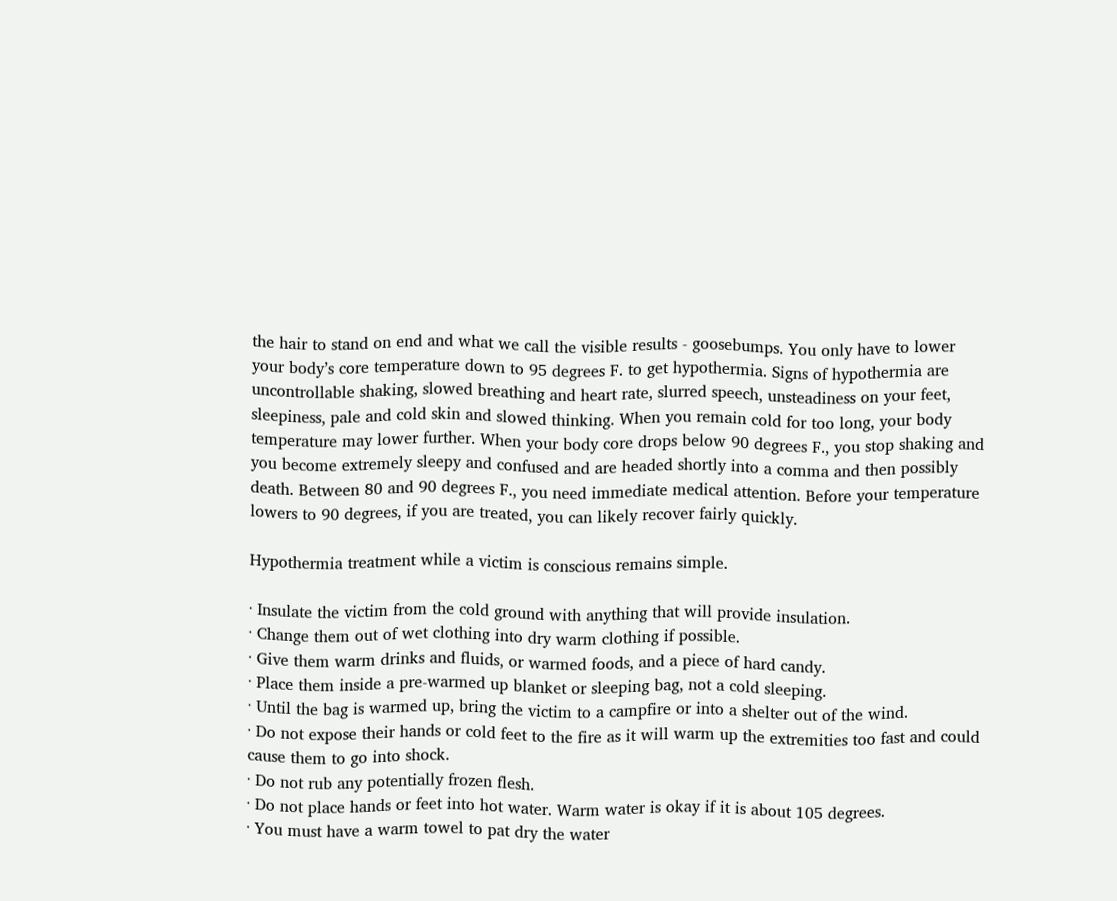the hair to stand on end and what we call the visible results - goosebumps. You only have to lower your body’s core temperature down to 95 degrees F. to get hypothermia. Signs of hypothermia are uncontrollable shaking, slowed breathing and heart rate, slurred speech, unsteadiness on your feet, sleepiness, pale and cold skin and slowed thinking. When you remain cold for too long, your body temperature may lower further. When your body core drops below 90 degrees F., you stop shaking and you become extremely sleepy and confused and are headed shortly into a comma and then possibly death. Between 80 and 90 degrees F., you need immediate medical attention. Before your temperature lowers to 90 degrees, if you are treated, you can likely recover fairly quickly.

Hypothermia treatment while a victim is conscious remains simple.

· Insulate the victim from the cold ground with anything that will provide insulation.
· Change them out of wet clothing into dry warm clothing if possible.
· Give them warm drinks and fluids, or warmed foods, and a piece of hard candy.
· Place them inside a pre-warmed up blanket or sleeping bag, not a cold sleeping.
· Until the bag is warmed up, bring the victim to a campfire or into a shelter out of the wind.
· Do not expose their hands or cold feet to the fire as it will warm up the extremities too fast and could cause them to go into shock.
· Do not rub any potentially frozen flesh.
· Do not place hands or feet into hot water. Warm water is okay if it is about 105 degrees.
· You must have a warm towel to pat dry the water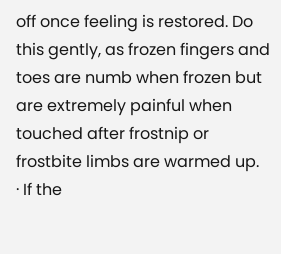off once feeling is restored. Do this gently, as frozen fingers and toes are numb when frozen but are extremely painful when touched after frostnip or frostbite limbs are warmed up.
· If the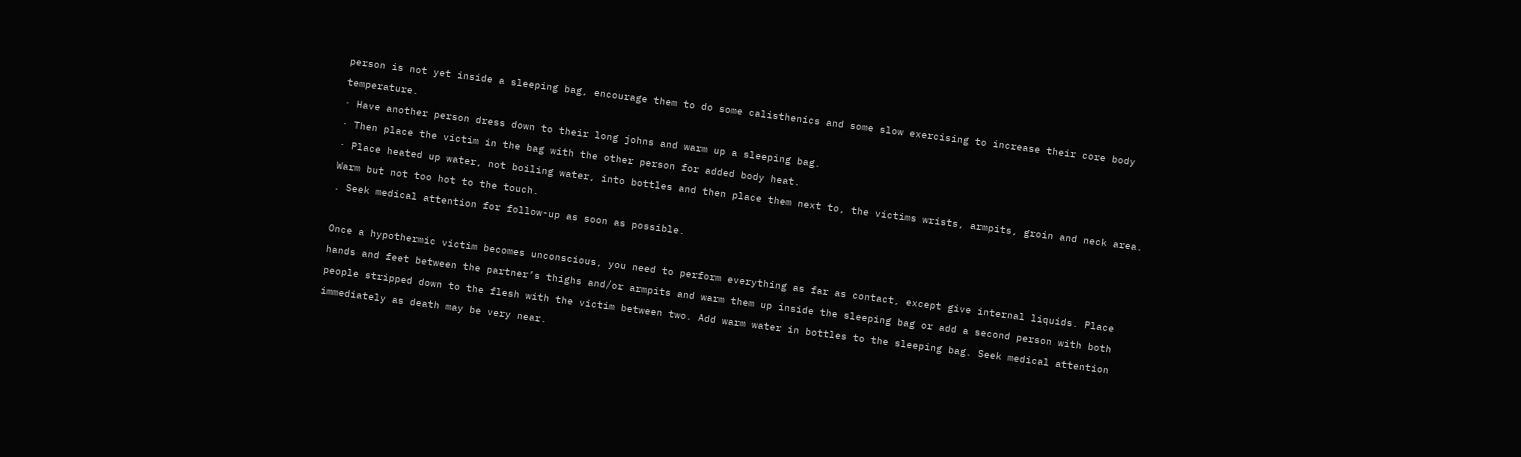person is not yet inside a sleeping bag, encourage them to do some calisthenics and some slow exercising to increase their core body temperature.
· Have another person dress down to their long johns and warm up a sleeping bag.
· Then place the victim in the bag with the other person for added body heat.
· Place heated up water, not boiling water, into bottles and then place them next to, the victims wrists, armpits, groin and neck area. Warm but not too hot to the touch.
. Seek medical attention for follow-up as soon as possible.

Once a hypothermic victim becomes unconscious, you need to perform everything as far as contact, except give internal liquids. Place hands and feet between the partner’s thighs and/or armpits and warm them up inside the sleeping bag or add a second person with both people stripped down to the flesh with the victim between two. Add warm water in bottles to the sleeping bag. Seek medical attention immediately as death may be very near.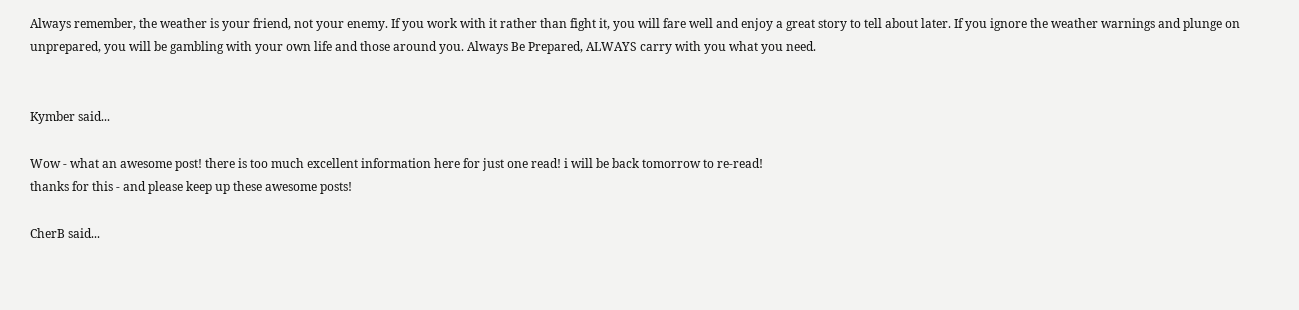Always remember, the weather is your friend, not your enemy. If you work with it rather than fight it, you will fare well and enjoy a great story to tell about later. If you ignore the weather warnings and plunge on unprepared, you will be gambling with your own life and those around you. Always Be Prepared, ALWAYS carry with you what you need.


Kymber said...

Wow - what an awesome post! there is too much excellent information here for just one read! i will be back tomorrow to re-read!
thanks for this - and please keep up these awesome posts!

CherB said...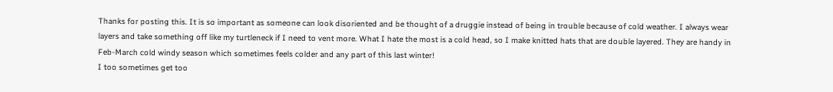Thanks for posting this. It is so important as someone can look disoriented and be thought of a druggie instead of being in trouble because of cold weather. I always wear layers and take something off like my turtleneck if I need to vent more. What I hate the most is a cold head, so I make knitted hats that are double layered. They are handy in Feb-March cold windy season which sometimes feels colder and any part of this last winter!
I too sometimes get too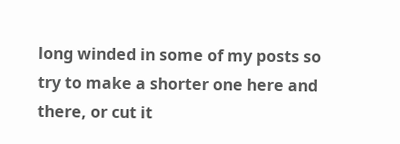long winded in some of my posts so try to make a shorter one here and there, or cut it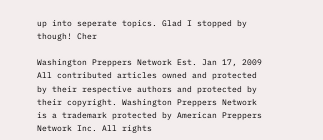up into seperate topics. Glad I stopped by though! Cher

Washington Preppers Network Est. Jan 17, 2009 All contributed articles owned and protected by their respective authors and protected by their copyright. Washington Preppers Network is a trademark protected by American Preppers Network Inc. All rights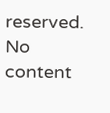reserved. No content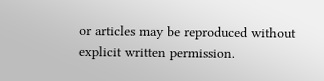or articles may be reproduced without explicit written permission.